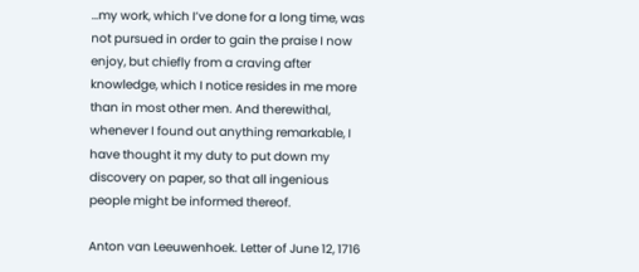…my work, which I’ve done for a long time, was not pursued in order to gain the praise I now enjoy, but chiefly from a craving after knowledge, which I notice resides in me more than in most other men. And therewithal, whenever I found out anything remarkable, I have thought it my duty to put down my discovery on paper, so that all ingenious people might be informed thereof.

Anton van Leeuwenhoek. Letter of June 12, 1716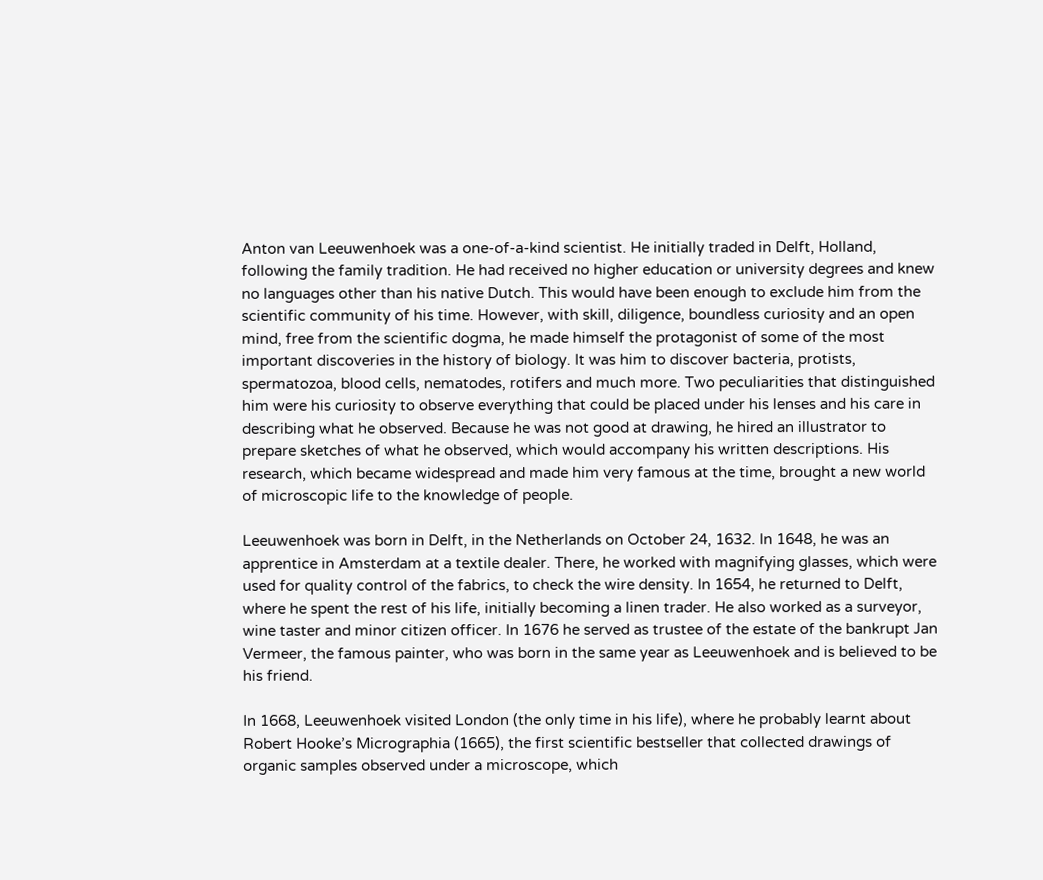Anton van Leeuwenhoek was a one-of-a-kind scientist. He initially traded in Delft, Holland, following the family tradition. He had received no higher education or university degrees and knew no languages other than his native Dutch. This would have been enough to exclude him from the scientific community of his time. However, with skill, diligence, boundless curiosity and an open mind, free from the scientific dogma, he made himself the protagonist of some of the most important discoveries in the history of biology. It was him to discover bacteria, protists, spermatozoa, blood cells, nematodes, rotifers and much more. Two peculiarities that distinguished him were his curiosity to observe everything that could be placed under his lenses and his care in describing what he observed. Because he was not good at drawing, he hired an illustrator to prepare sketches of what he observed, which would accompany his written descriptions. His research, which became widespread and made him very famous at the time, brought a new world of microscopic life to the knowledge of people.

Leeuwenhoek was born in Delft, in the Netherlands on October 24, 1632. In 1648, he was an apprentice in Amsterdam at a textile dealer. There, he worked with magnifying glasses, which were used for quality control of the fabrics, to check the wire density. In 1654, he returned to Delft, where he spent the rest of his life, initially becoming a linen trader. He also worked as a surveyor, wine taster and minor citizen officer. In 1676 he served as trustee of the estate of the bankrupt Jan Vermeer, the famous painter, who was born in the same year as Leeuwenhoek and is believed to be his friend.

In 1668, Leeuwenhoek visited London (the only time in his life), where he probably learnt about Robert Hooke’s Micrographia (1665), the first scientific bestseller that collected drawings of organic samples observed under a microscope, which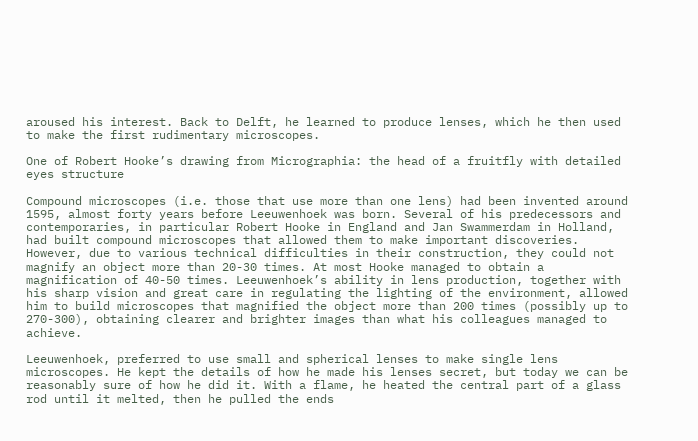aroused his interest. Back to Delft, he learned to produce lenses, which he then used to make the first rudimentary microscopes.

One of Robert Hooke’s drawing from Micrographia: the head of a fruitfly with detailed eyes structure

Compound microscopes (i.e. those that use more than one lens) had been invented around 1595, almost forty years before Leeuwenhoek was born. Several of his predecessors and contemporaries, in particular Robert Hooke in England and Jan Swammerdam in Holland, had built compound microscopes that allowed them to make important discoveries. However, due to various technical difficulties in their construction, they could not magnify an object more than 20-30 times. At most Hooke managed to obtain a magnification of 40-50 times. Leeuwenhoek’s ability in lens production, together with his sharp vision and great care in regulating the lighting of the environment, allowed him to build microscopes that magnified the object more than 200 times (possibly up to 270-300), obtaining clearer and brighter images than what his colleagues managed to achieve.

Leeuwenhoek, preferred to use small and spherical lenses to make single lens microscopes. He kept the details of how he made his lenses secret, but today we can be reasonably sure of how he did it. With a flame, he heated the central part of a glass rod until it melted, then he pulled the ends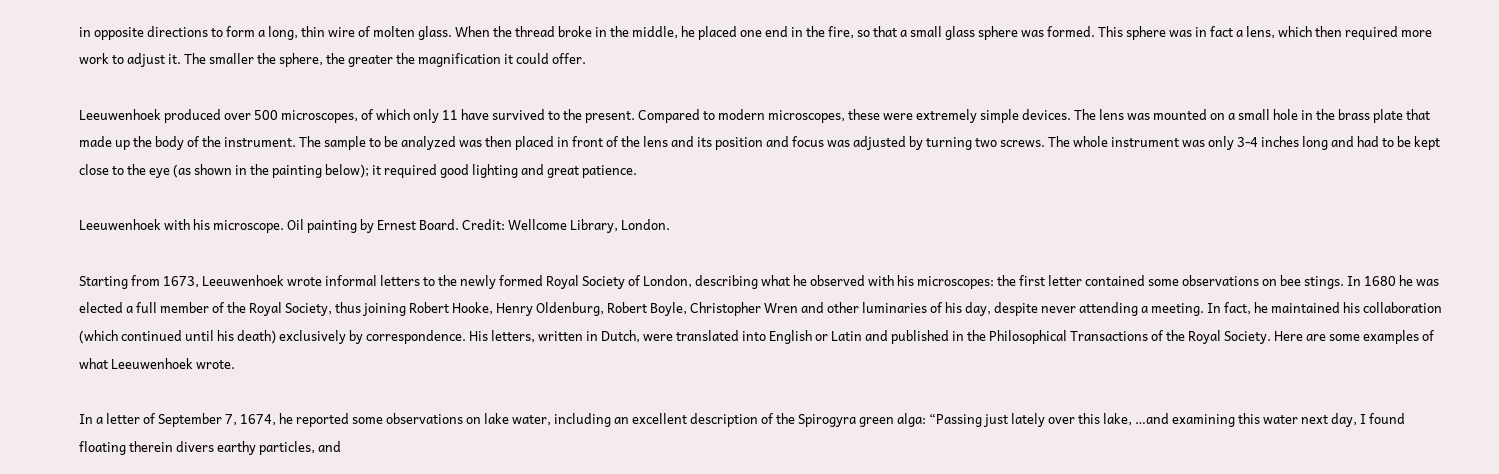in opposite directions to form a long, thin wire of molten glass. When the thread broke in the middle, he placed one end in the fire, so that a small glass sphere was formed. This sphere was in fact a lens, which then required more work to adjust it. The smaller the sphere, the greater the magnification it could offer.

Leeuwenhoek produced over 500 microscopes, of which only 11 have survived to the present. Compared to modern microscopes, these were extremely simple devices. The lens was mounted on a small hole in the brass plate that made up the body of the instrument. The sample to be analyzed was then placed in front of the lens and its position and focus was adjusted by turning two screws. The whole instrument was only 3-4 inches long and had to be kept close to the eye (as shown in the painting below); it required good lighting and great patience.

Leeuwenhoek with his microscope. Oil painting by Ernest Board. Credit: Wellcome Library, London.

Starting from 1673, Leeuwenhoek wrote informal letters to the newly formed Royal Society of London, describing what he observed with his microscopes: the first letter contained some observations on bee stings. In 1680 he was elected a full member of the Royal Society, thus joining Robert Hooke, Henry Oldenburg, Robert Boyle, Christopher Wren and other luminaries of his day, despite never attending a meeting. In fact, he maintained his collaboration (which continued until his death) exclusively by correspondence. His letters, written in Dutch, were translated into English or Latin and published in the Philosophical Transactions of the Royal Society. Here are some examples of what Leeuwenhoek wrote.

In a letter of September 7, 1674, he reported some observations on lake water, including an excellent description of the Spirogyra green alga: “Passing just lately over this lake, …and examining this water next day, I found floating therein divers earthy particles, and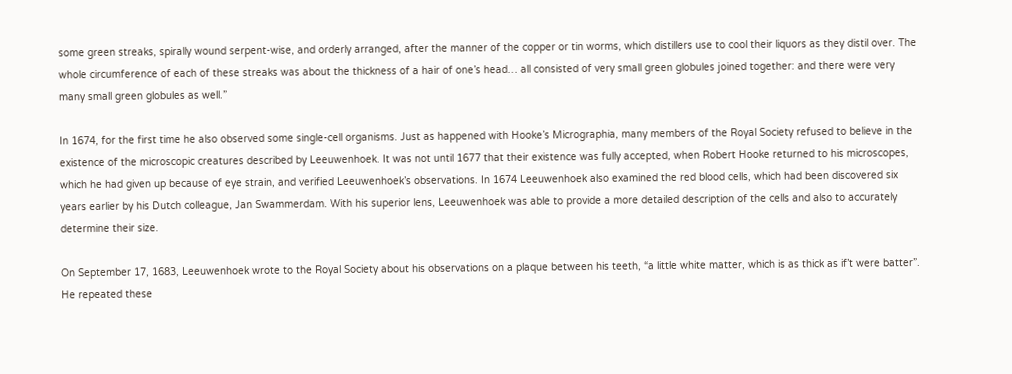some green streaks, spirally wound serpent-wise, and orderly arranged, after the manner of the copper or tin worms, which distillers use to cool their liquors as they distil over. The whole circumference of each of these streaks was about the thickness of a hair of one’s head… all consisted of very small green globules joined together: and there were very many small green globules as well.”

In 1674, for the first time he also observed some single-cell organisms. Just as happened with Hooke’s Micrographia, many members of the Royal Society refused to believe in the existence of the microscopic creatures described by Leeuwenhoek. It was not until 1677 that their existence was fully accepted, when Robert Hooke returned to his microscopes, which he had given up because of eye strain, and verified Leeuwenhoek’s observations. In 1674 Leeuwenhoek also examined the red blood cells, which had been discovered six years earlier by his Dutch colleague, Jan Swammerdam. With his superior lens, Leeuwenhoek was able to provide a more detailed description of the cells and also to accurately determine their size.

On September 17, 1683, Leeuwenhoek wrote to the Royal Society about his observations on a plaque between his teeth, “a little white matter, which is as thick as if’t were batter”. He repeated these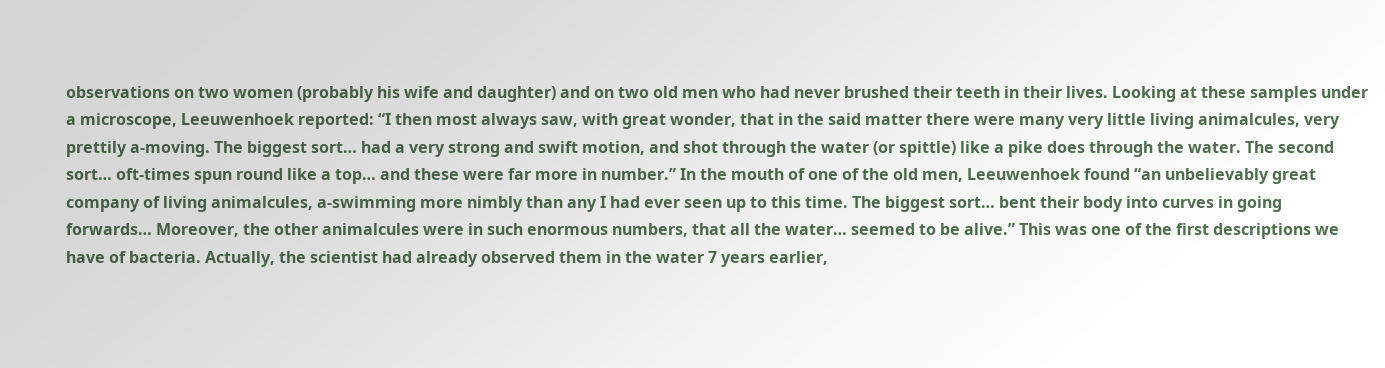observations on two women (probably his wife and daughter) and on two old men who had never brushed their teeth in their lives. Looking at these samples under a microscope, Leeuwenhoek reported: “I then most always saw, with great wonder, that in the said matter there were many very little living animalcules, very prettily a-moving. The biggest sort… had a very strong and swift motion, and shot through the water (or spittle) like a pike does through the water. The second sort… oft-times spun round like a top… and these were far more in number.” In the mouth of one of the old men, Leeuwenhoek found “an unbelievably great company of living animalcules, a-swimming more nimbly than any I had ever seen up to this time. The biggest sort… bent their body into curves in going forwards… Moreover, the other animalcules were in such enormous numbers, that all the water… seemed to be alive.” This was one of the first descriptions we have of bacteria. Actually, the scientist had already observed them in the water 7 years earlier,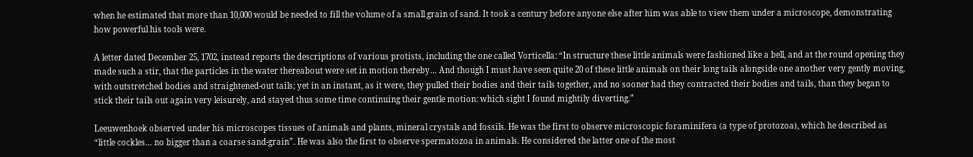when he estimated that more than 10,000 would be needed to fill the volume of a small grain of sand. It took a century before anyone else after him was able to view them under a microscope, demonstrating how powerful his tools were.

A letter dated December 25, 1702, instead reports the descriptions of various protists, including the one called Vorticella: “In structure these little animals were fashioned like a bell, and at the round opening they made such a stir, that the particles in the water thereabout were set in motion thereby… And though I must have seen quite 20 of these little animals on their long tails alongside one another very gently moving, with outstretched bodies and straightened-out tails; yet in an instant, as it were, they pulled their bodies and their tails together, and no sooner had they contracted their bodies and tails, than they began to stick their tails out again very leisurely, and stayed thus some time continuing their gentle motion: which sight I found mightily diverting.”

Leeuwenhoek observed under his microscopes tissues of animals and plants, mineral crystals and fossils. He was the first to observe microscopic foraminifera (a type of protozoa), which he described as “little cockles… no bigger than a coarse sand-grain”. He was also the first to observe spermatozoa in animals. He considered the latter one of the most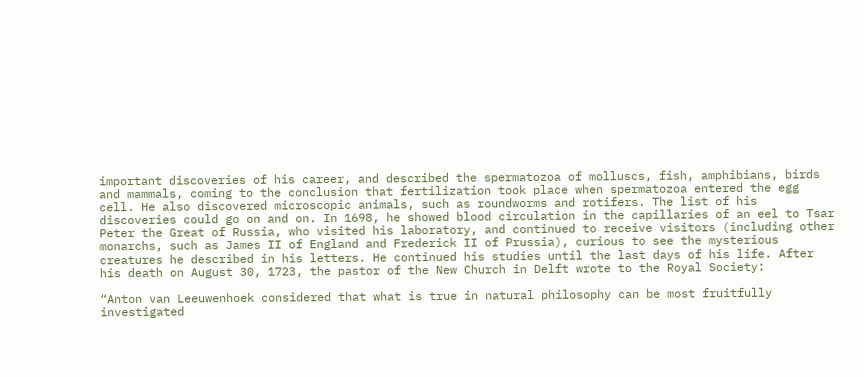important discoveries of his career, and described the spermatozoa of molluscs, fish, amphibians, birds and mammals, coming to the conclusion that fertilization took place when spermatozoa entered the egg cell. He also discovered microscopic animals, such as roundworms and rotifers. The list of his discoveries could go on and on. In 1698, he showed blood circulation in the capillaries of an eel to Tsar Peter the Great of Russia, who visited his laboratory, and continued to receive visitors (including other monarchs, such as James II of England and Frederick II of Prussia), curious to see the mysterious creatures he described in his letters. He continued his studies until the last days of his life. After his death on August 30, 1723, the pastor of the New Church in Delft wrote to the Royal Society:

“Anton van Leeuwenhoek considered that what is true in natural philosophy can be most fruitfully investigated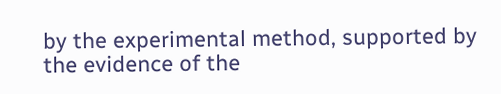by the experimental method, supported by the evidence of the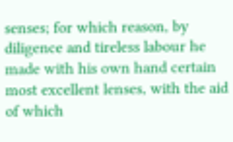senses; for which reason, by diligence and tireless labour he made with his own hand certain most excellent lenses, with the aid of which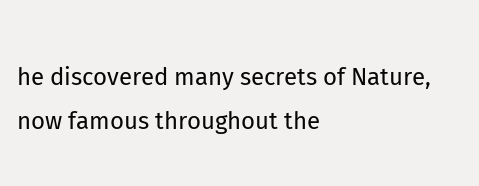he discovered many secrets of Nature, now famous throughout the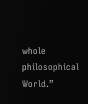whole philosophical World.”